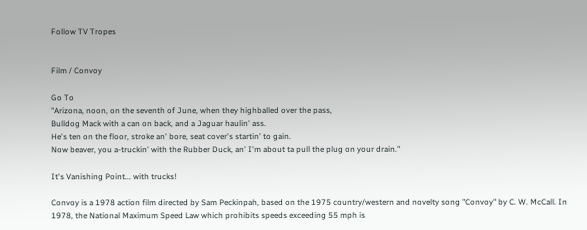Follow TV Tropes


Film / Convoy

Go To
"Arizona, noon, on the seventh of June, when they highballed over the pass,
Bulldog Mack with a can on back, and a Jaguar haulin' ass.
He's ten on the floor, stroke an' bore, seat cover's startin' to gain.
Now beaver, you a-truckin' with the Rubber Duck, an' I'm about ta pull the plug on your drain."

It's Vanishing Point... with trucks!

Convoy is a 1978 action film directed by Sam Peckinpah, based on the 1975 country/western and novelty song "Convoy" by C. W. McCall. In 1978, the National Maximum Speed Law which prohibits speeds exceeding 55 mph is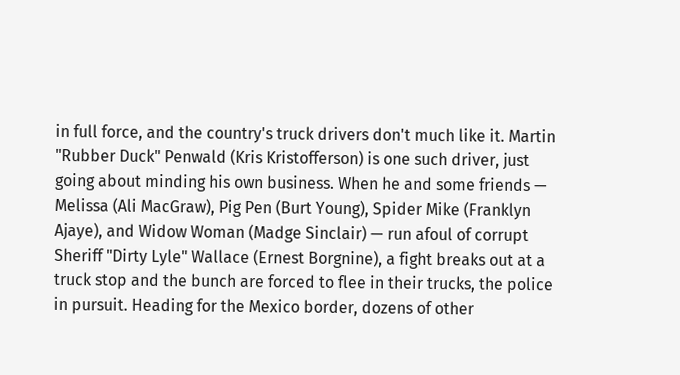in full force, and the country's truck drivers don't much like it. Martin "Rubber Duck" Penwald (Kris Kristofferson) is one such driver, just going about minding his own business. When he and some friends — Melissa (Ali MacGraw), Pig Pen (Burt Young), Spider Mike (Franklyn Ajaye), and Widow Woman (Madge Sinclair) — run afoul of corrupt Sheriff "Dirty Lyle" Wallace (Ernest Borgnine), a fight breaks out at a truck stop and the bunch are forced to flee in their trucks, the police in pursuit. Heading for the Mexico border, dozens of other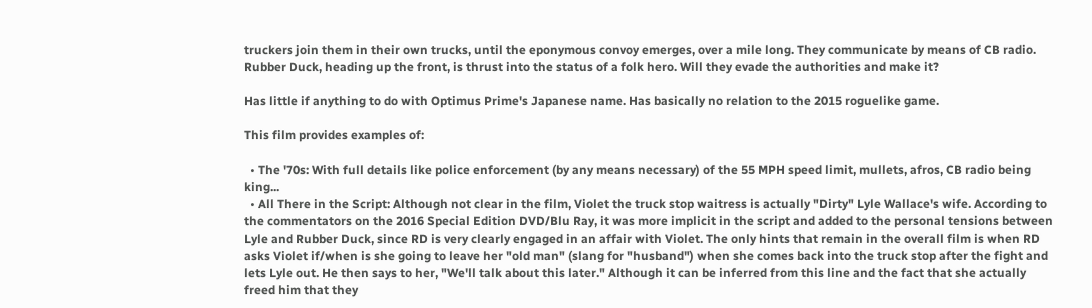truckers join them in their own trucks, until the eponymous convoy emerges, over a mile long. They communicate by means of CB radio. Rubber Duck, heading up the front, is thrust into the status of a folk hero. Will they evade the authorities and make it?

Has little if anything to do with Optimus Prime's Japanese name. Has basically no relation to the 2015 roguelike game.

This film provides examples of:

  • The '70s: With full details like police enforcement (by any means necessary) of the 55 MPH speed limit, mullets, afros, CB radio being king...
  • All There in the Script: Although not clear in the film, Violet the truck stop waitress is actually "Dirty" Lyle Wallace's wife. According to the commentators on the 2016 Special Edition DVD/Blu Ray, it was more implicit in the script and added to the personal tensions between Lyle and Rubber Duck, since RD is very clearly engaged in an affair with Violet. The only hints that remain in the overall film is when RD asks Violet if/when is she going to leave her "old man" (slang for "husband") when she comes back into the truck stop after the fight and lets Lyle out. He then says to her, "We'll talk about this later." Although it can be inferred from this line and the fact that she actually freed him that they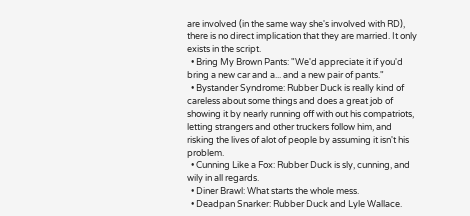are involved (in the same way she's involved with RD), there is no direct implication that they are married. It only exists in the script.
  • Bring My Brown Pants: "We'd appreciate it if you'd bring a new car and a... and a new pair of pants."
  • Bystander Syndrome: Rubber Duck is really kind of careless about some things and does a great job of showing it by nearly running off with out his compatriots, letting strangers and other truckers follow him, and risking the lives of alot of people by assuming it isn't his problem.
  • Cunning Like a Fox: Rubber Duck is sly, cunning, and wily in all regards.
  • Diner Brawl: What starts the whole mess.
  • Deadpan Snarker: Rubber Duck and Lyle Wallace.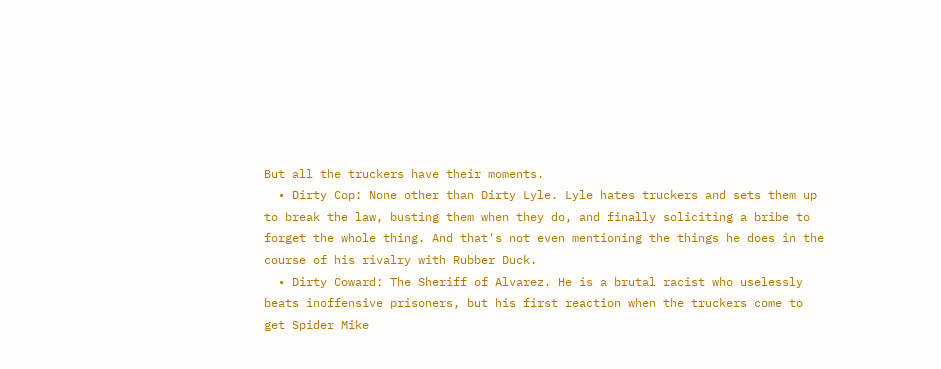But all the truckers have their moments.
  • Dirty Cop: None other than Dirty Lyle. Lyle hates truckers and sets them up to break the law, busting them when they do, and finally soliciting a bribe to forget the whole thing. And that's not even mentioning the things he does in the course of his rivalry with Rubber Duck.
  • Dirty Coward: The Sheriff of Alvarez. He is a brutal racist who uselessly beats inoffensive prisoners, but his first reaction when the truckers come to get Spider Mike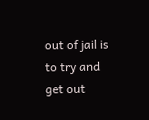out of jail is to try and get out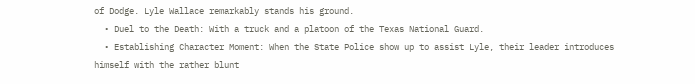of Dodge. Lyle Wallace remarkably stands his ground.
  • Duel to the Death: With a truck and a platoon of the Texas National Guard.
  • Establishing Character Moment: When the State Police show up to assist Lyle, their leader introduces himself with the rather blunt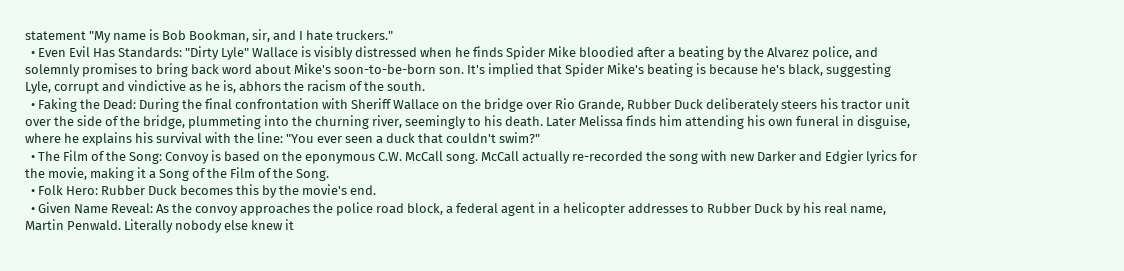statement "My name is Bob Bookman, sir, and I hate truckers."
  • Even Evil Has Standards: "Dirty Lyle" Wallace is visibly distressed when he finds Spider Mike bloodied after a beating by the Alvarez police, and solemnly promises to bring back word about Mike's soon-to-be-born son. It's implied that Spider Mike's beating is because he's black, suggesting Lyle, corrupt and vindictive as he is, abhors the racism of the south.
  • Faking the Dead: During the final confrontation with Sheriff Wallace on the bridge over Rio Grande, Rubber Duck deliberately steers his tractor unit over the side of the bridge, plummeting into the churning river, seemingly to his death. Later Melissa finds him attending his own funeral in disguise, where he explains his survival with the line: "You ever seen a duck that couldn't swim?"
  • The Film of the Song: Convoy is based on the eponymous C.W. McCall song. McCall actually re-recorded the song with new Darker and Edgier lyrics for the movie, making it a Song of the Film of the Song.
  • Folk Hero: Rubber Duck becomes this by the movie's end.
  • Given Name Reveal: As the convoy approaches the police road block, a federal agent in a helicopter addresses to Rubber Duck by his real name, Martin Penwald. Literally nobody else knew it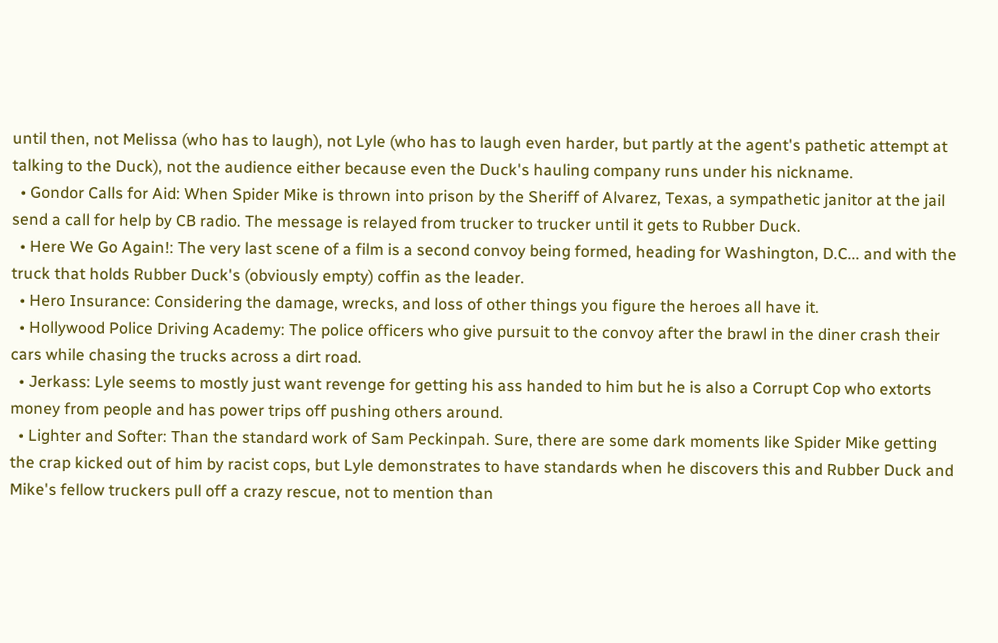until then, not Melissa (who has to laugh), not Lyle (who has to laugh even harder, but partly at the agent's pathetic attempt at talking to the Duck), not the audience either because even the Duck's hauling company runs under his nickname.
  • Gondor Calls for Aid: When Spider Mike is thrown into prison by the Sheriff of Alvarez, Texas, a sympathetic janitor at the jail send a call for help by CB radio. The message is relayed from trucker to trucker until it gets to Rubber Duck.
  • Here We Go Again!: The very last scene of a film is a second convoy being formed, heading for Washington, D.C... and with the truck that holds Rubber Duck's (obviously empty) coffin as the leader.
  • Hero Insurance: Considering the damage, wrecks, and loss of other things you figure the heroes all have it.
  • Hollywood Police Driving Academy: The police officers who give pursuit to the convoy after the brawl in the diner crash their cars while chasing the trucks across a dirt road.
  • Jerkass: Lyle seems to mostly just want revenge for getting his ass handed to him but he is also a Corrupt Cop who extorts money from people and has power trips off pushing others around.
  • Lighter and Softer: Than the standard work of Sam Peckinpah. Sure, there are some dark moments like Spider Mike getting the crap kicked out of him by racist cops, but Lyle demonstrates to have standards when he discovers this and Rubber Duck and Mike's fellow truckers pull off a crazy rescue, not to mention than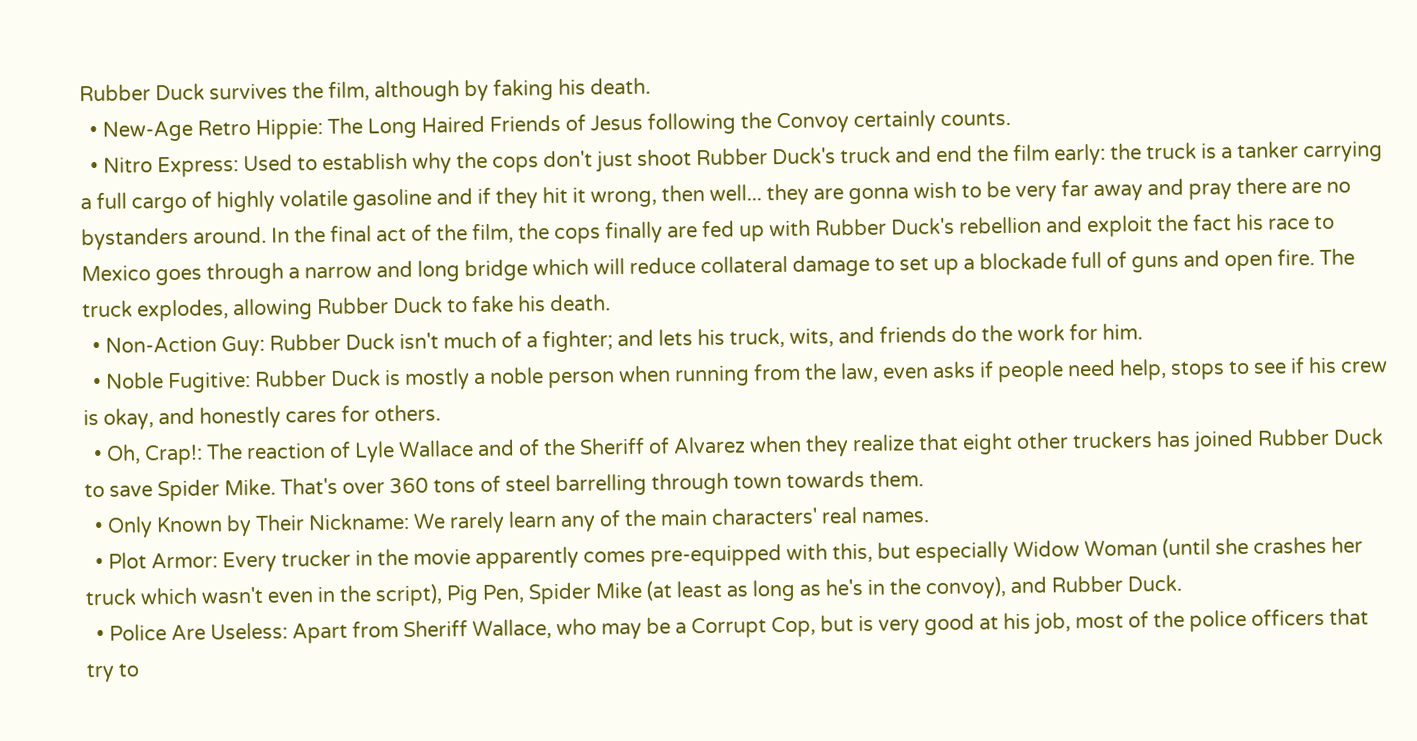Rubber Duck survives the film, although by faking his death.
  • New-Age Retro Hippie: The Long Haired Friends of Jesus following the Convoy certainly counts.
  • Nitro Express: Used to establish why the cops don't just shoot Rubber Duck's truck and end the film early: the truck is a tanker carrying a full cargo of highly volatile gasoline and if they hit it wrong, then well... they are gonna wish to be very far away and pray there are no bystanders around. In the final act of the film, the cops finally are fed up with Rubber Duck's rebellion and exploit the fact his race to Mexico goes through a narrow and long bridge which will reduce collateral damage to set up a blockade full of guns and open fire. The truck explodes, allowing Rubber Duck to fake his death.
  • Non-Action Guy: Rubber Duck isn't much of a fighter; and lets his truck, wits, and friends do the work for him.
  • Noble Fugitive: Rubber Duck is mostly a noble person when running from the law, even asks if people need help, stops to see if his crew is okay, and honestly cares for others.
  • Oh, Crap!: The reaction of Lyle Wallace and of the Sheriff of Alvarez when they realize that eight other truckers has joined Rubber Duck to save Spider Mike. That's over 360 tons of steel barrelling through town towards them.
  • Only Known by Their Nickname: We rarely learn any of the main characters' real names.
  • Plot Armor: Every trucker in the movie apparently comes pre-equipped with this, but especially Widow Woman (until she crashes her truck which wasn't even in the script), Pig Pen, Spider Mike (at least as long as he's in the convoy), and Rubber Duck.
  • Police Are Useless: Apart from Sheriff Wallace, who may be a Corrupt Cop, but is very good at his job, most of the police officers that try to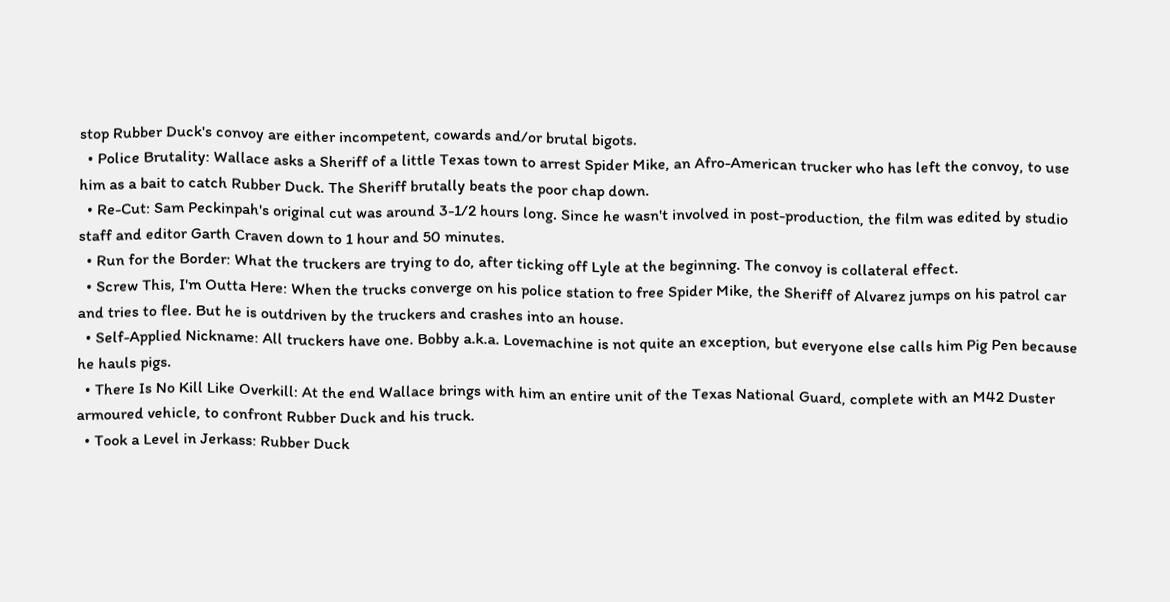stop Rubber Duck's convoy are either incompetent, cowards and/or brutal bigots.
  • Police Brutality: Wallace asks a Sheriff of a little Texas town to arrest Spider Mike, an Afro-American trucker who has left the convoy, to use him as a bait to catch Rubber Duck. The Sheriff brutally beats the poor chap down.
  • Re-Cut: Sam Peckinpah's original cut was around 3-1/2 hours long. Since he wasn't involved in post-production, the film was edited by studio staff and editor Garth Craven down to 1 hour and 50 minutes.
  • Run for the Border: What the truckers are trying to do, after ticking off Lyle at the beginning. The convoy is collateral effect.
  • Screw This, I'm Outta Here: When the trucks converge on his police station to free Spider Mike, the Sheriff of Alvarez jumps on his patrol car and tries to flee. But he is outdriven by the truckers and crashes into an house.
  • Self-Applied Nickname: All truckers have one. Bobby a.k.a. Lovemachine is not quite an exception, but everyone else calls him Pig Pen because he hauls pigs.
  • There Is No Kill Like Overkill: At the end Wallace brings with him an entire unit of the Texas National Guard, complete with an M42 Duster armoured vehicle, to confront Rubber Duck and his truck.
  • Took a Level in Jerkass: Rubber Duck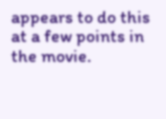appears to do this at a few points in the movie.